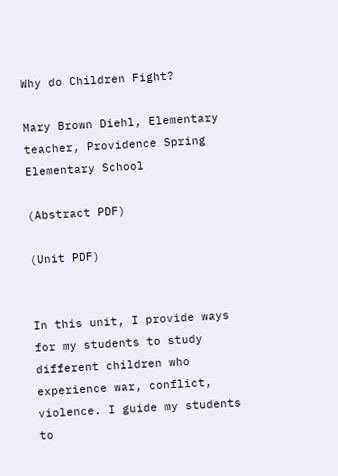Why do Children Fight?

Mary Brown Diehl, Elementary teacher, Providence Spring Elementary School

(Abstract PDF)

(Unit PDF)


In this unit, I provide ways for my students to study different children who experience war, conflict, violence. I guide my students to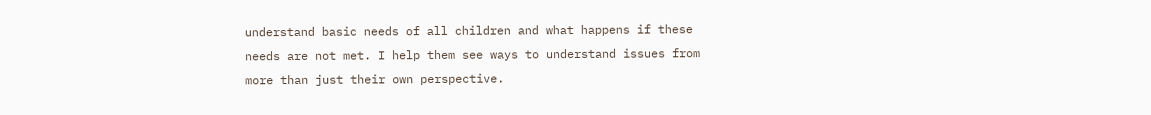understand basic needs of all children and what happens if these needs are not met. I help them see ways to understand issues from more than just their own perspective.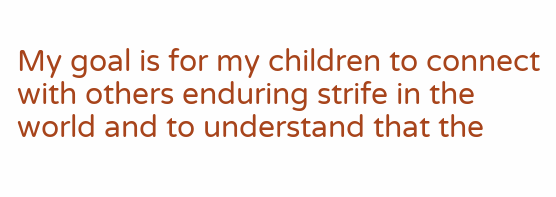My goal is for my children to connect with others enduring strife in the world and to understand that the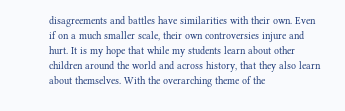disagreements and battles have similarities with their own. Even if on a much smaller scale, their own controversies injure and hurt. It is my hope that while my students learn about other children around the world and across history, that they also learn about themselves. With the overarching theme of the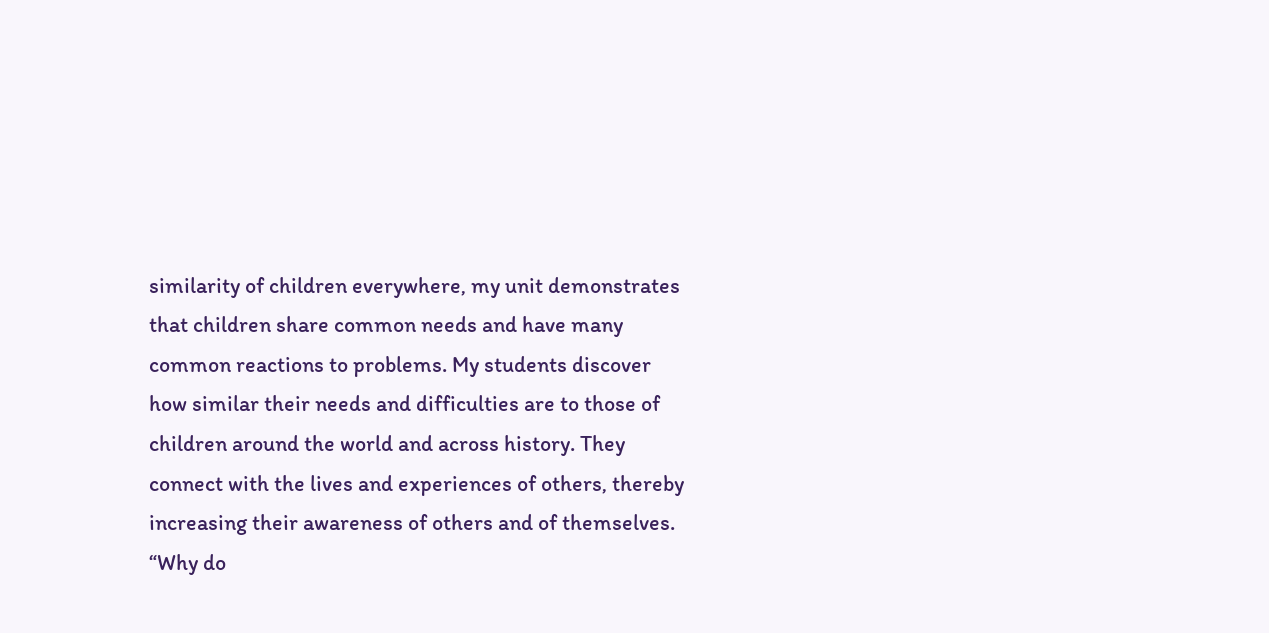similarity of children everywhere, my unit demonstrates that children share common needs and have many common reactions to problems. My students discover how similar their needs and difficulties are to those of children around the world and across history. They connect with the lives and experiences of others, thereby increasing their awareness of others and of themselves. “Why do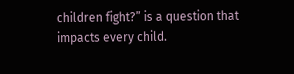children fight?” is a question that impacts every child.